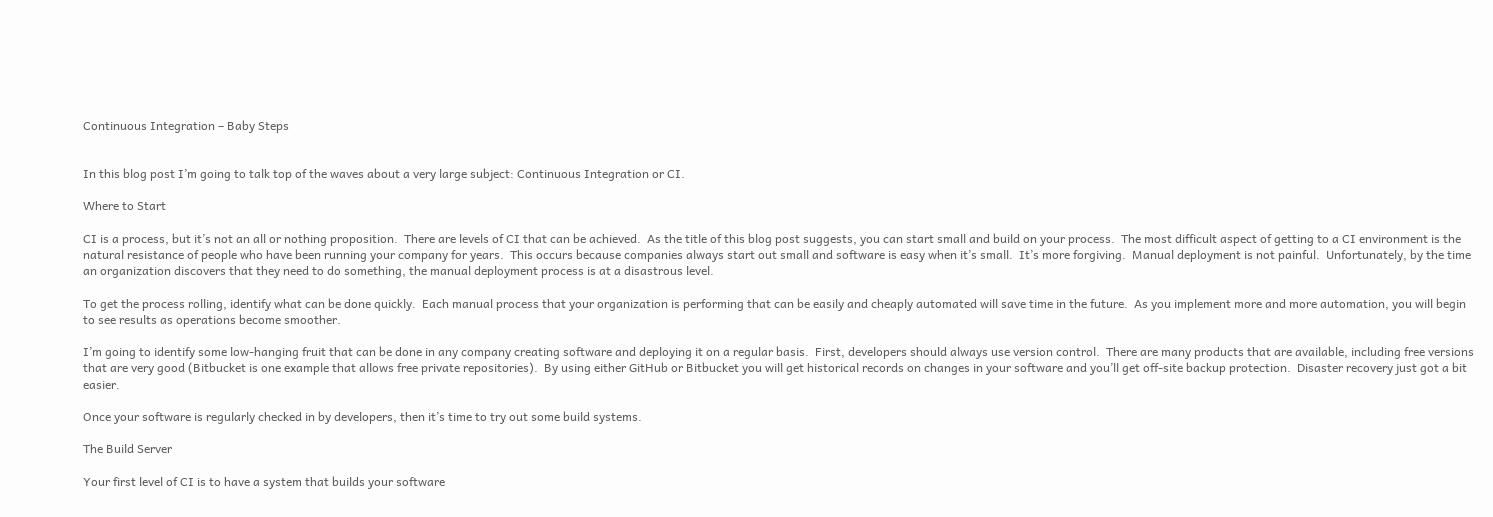Continuous Integration – Baby Steps


In this blog post I’m going to talk top of the waves about a very large subject: Continuous Integration or CI.

Where to Start

CI is a process, but it’s not an all or nothing proposition.  There are levels of CI that can be achieved.  As the title of this blog post suggests, you can start small and build on your process.  The most difficult aspect of getting to a CI environment is the natural resistance of people who have been running your company for years.  This occurs because companies always start out small and software is easy when it’s small.  It’s more forgiving.  Manual deployment is not painful.  Unfortunately, by the time an organization discovers that they need to do something, the manual deployment process is at a disastrous level.

To get the process rolling, identify what can be done quickly.  Each manual process that your organization is performing that can be easily and cheaply automated will save time in the future.  As you implement more and more automation, you will begin to see results as operations become smoother.

I’m going to identify some low-hanging fruit that can be done in any company creating software and deploying it on a regular basis.  First, developers should always use version control.  There are many products that are available, including free versions that are very good (Bitbucket is one example that allows free private repositories).  By using either GitHub or Bitbucket you will get historical records on changes in your software and you’ll get off-site backup protection.  Disaster recovery just got a bit easier.

Once your software is regularly checked in by developers, then it’s time to try out some build systems.

The Build Server

Your first level of CI is to have a system that builds your software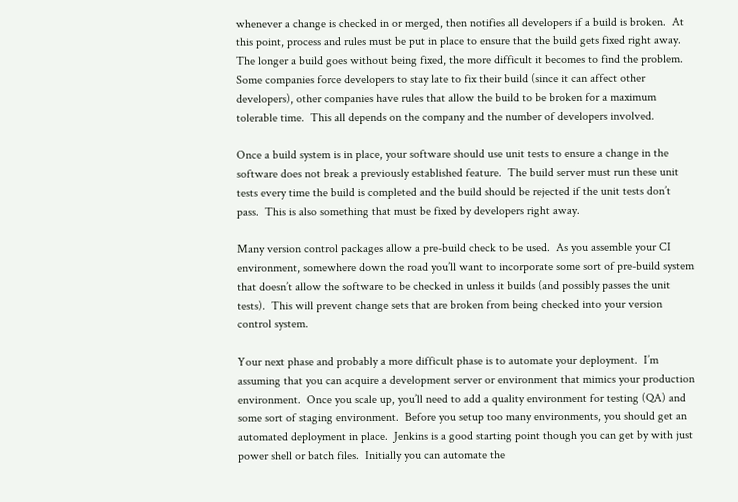whenever a change is checked in or merged, then notifies all developers if a build is broken.  At this point, process and rules must be put in place to ensure that the build gets fixed right away.  The longer a build goes without being fixed, the more difficult it becomes to find the problem.  Some companies force developers to stay late to fix their build (since it can affect other developers), other companies have rules that allow the build to be broken for a maximum tolerable time.  This all depends on the company and the number of developers involved.

Once a build system is in place, your software should use unit tests to ensure a change in the software does not break a previously established feature.  The build server must run these unit tests every time the build is completed and the build should be rejected if the unit tests don’t pass.  This is also something that must be fixed by developers right away.

Many version control packages allow a pre-build check to be used.  As you assemble your CI environment, somewhere down the road you’ll want to incorporate some sort of pre-build system that doesn’t allow the software to be checked in unless it builds (and possibly passes the unit tests).  This will prevent change sets that are broken from being checked into your version control system.

Your next phase and probably a more difficult phase is to automate your deployment.  I’m assuming that you can acquire a development server or environment that mimics your production environment.  Once you scale up, you’ll need to add a quality environment for testing (QA) and some sort of staging environment.  Before you setup too many environments, you should get an automated deployment in place.  Jenkins is a good starting point though you can get by with just power shell or batch files.  Initially you can automate the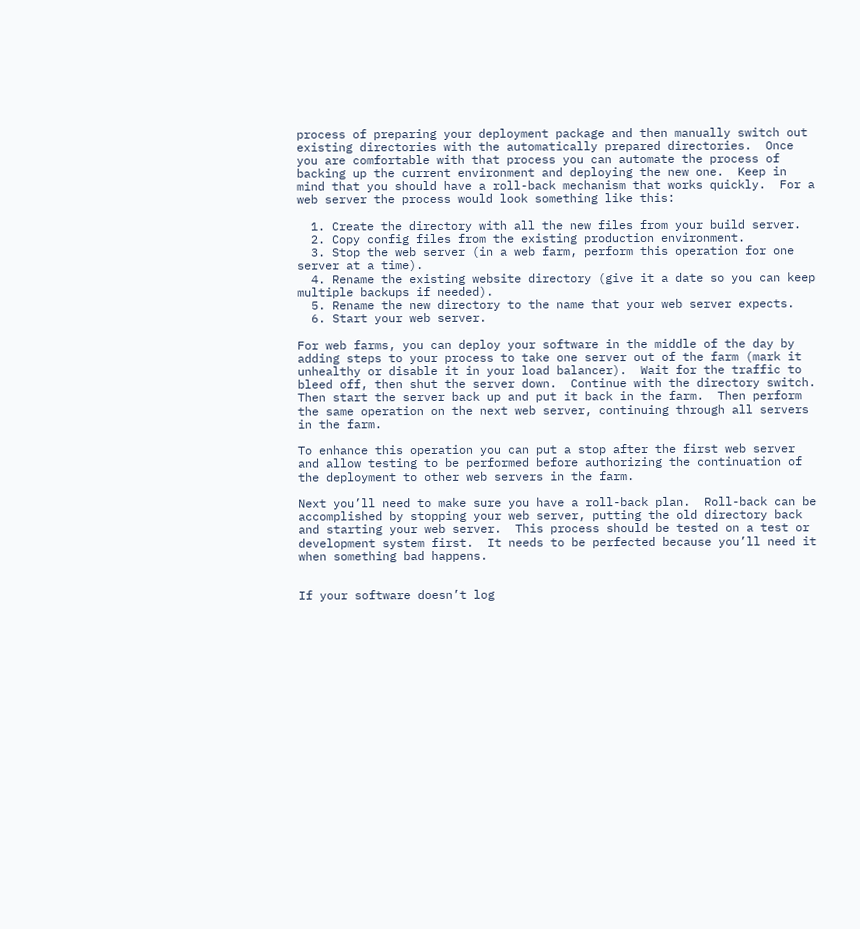process of preparing your deployment package and then manually switch out existing directories with the automatically prepared directories.  Once you are comfortable with that process you can automate the process of backing up the current environment and deploying the new one.  Keep in mind that you should have a roll-back mechanism that works quickly.  For a web server the process would look something like this:

  1. Create the directory with all the new files from your build server.
  2. Copy config files from the existing production environment.
  3. Stop the web server (in a web farm, perform this operation for one server at a time).
  4. Rename the existing website directory (give it a date so you can keep multiple backups if needed).
  5. Rename the new directory to the name that your web server expects.
  6. Start your web server.

For web farms, you can deploy your software in the middle of the day by adding steps to your process to take one server out of the farm (mark it unhealthy or disable it in your load balancer).  Wait for the traffic to bleed off, then shut the server down.  Continue with the directory switch.  Then start the server back up and put it back in the farm.  Then perform the same operation on the next web server, continuing through all servers in the farm.

To enhance this operation you can put a stop after the first web server and allow testing to be performed before authorizing the continuation of the deployment to other web servers in the farm.

Next you’ll need to make sure you have a roll-back plan.  Roll-back can be accomplished by stopping your web server, putting the old directory back and starting your web server.  This process should be tested on a test or development system first.  It needs to be perfected because you’ll need it when something bad happens.


If your software doesn’t log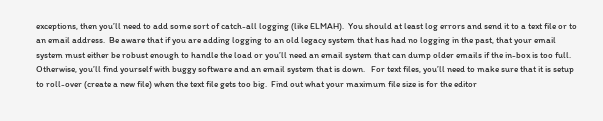exceptions, then you’ll need to add some sort of catch-all logging (like ELMAH).  You should at least log errors and send it to a text file or to an email address.  Be aware that if you are adding logging to an old legacy system that has had no logging in the past, that your email system must either be robust enough to handle the load or you’ll need an email system that can dump older emails if the in-box is too full.  Otherwise, you’ll find yourself with buggy software and an email system that is down.   For text files, you’ll need to make sure that it is setup to roll-over (create a new file) when the text file gets too big.  Find out what your maximum file size is for the editor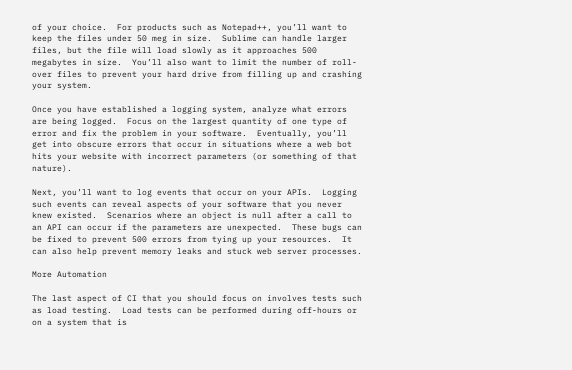of your choice.  For products such as Notepad++, you’ll want to keep the files under 50 meg in size.  Sublime can handle larger files, but the file will load slowly as it approaches 500 megabytes in size.  You’ll also want to limit the number of roll-over files to prevent your hard drive from filling up and crashing your system.

Once you have established a logging system, analyze what errors are being logged.  Focus on the largest quantity of one type of error and fix the problem in your software.  Eventually, you’ll get into obscure errors that occur in situations where a web bot hits your website with incorrect parameters (or something of that nature).

Next, you’ll want to log events that occur on your APIs.  Logging such events can reveal aspects of your software that you never knew existed.  Scenarios where an object is null after a call to an API can occur if the parameters are unexpected.  These bugs can be fixed to prevent 500 errors from tying up your resources.  It can also help prevent memory leaks and stuck web server processes.

More Automation

The last aspect of CI that you should focus on involves tests such as load testing.  Load tests can be performed during off-hours or on a system that is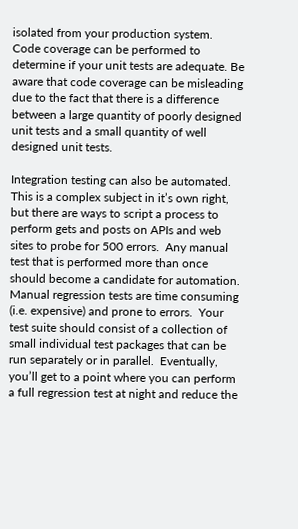isolated from your production system.  Code coverage can be performed to determine if your unit tests are adequate. Be aware that code coverage can be misleading due to the fact that there is a difference between a large quantity of poorly designed unit tests and a small quantity of well designed unit tests.

Integration testing can also be automated.  This is a complex subject in it’s own right, but there are ways to script a process to perform gets and posts on APIs and web sites to probe for 500 errors.  Any manual test that is performed more than once should become a candidate for automation.  Manual regression tests are time consuming (i.e. expensive) and prone to errors.  Your test suite should consist of a collection of small individual test packages that can be run separately or in parallel.  Eventually, you’ll get to a point where you can perform a full regression test at night and reduce the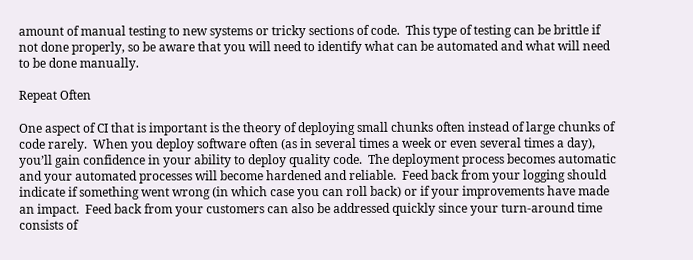amount of manual testing to new systems or tricky sections of code.  This type of testing can be brittle if not done properly, so be aware that you will need to identify what can be automated and what will need to be done manually.

Repeat Often

One aspect of CI that is important is the theory of deploying small chunks often instead of large chunks of code rarely.  When you deploy software often (as in several times a week or even several times a day), you’ll gain confidence in your ability to deploy quality code.  The deployment process becomes automatic and your automated processes will become hardened and reliable.  Feed back from your logging should indicate if something went wrong (in which case you can roll back) or if your improvements have made an impact.  Feed back from your customers can also be addressed quickly since your turn-around time consists of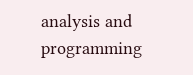analysis and programming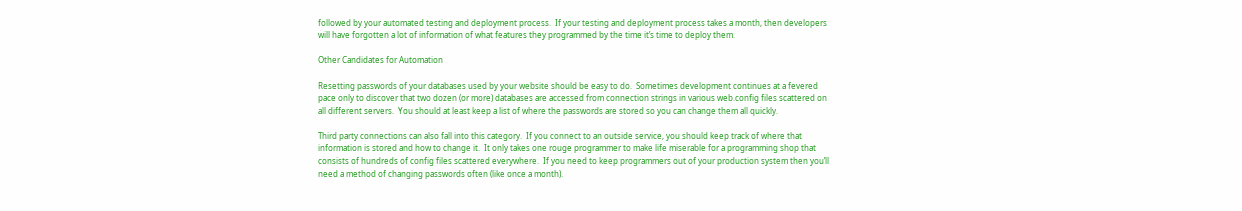followed by your automated testing and deployment process.  If your testing and deployment process takes a month, then developers will have forgotten a lot of information of what features they programmed by the time it’s time to deploy them.

Other Candidates for Automation

Resetting passwords of your databases used by your website should be easy to do.  Sometimes development continues at a fevered pace only to discover that two dozen (or more) databases are accessed from connection strings in various web.config files scattered on all different servers.  You should at least keep a list of where the passwords are stored so you can change them all quickly.

Third party connections can also fall into this category.  If you connect to an outside service, you should keep track of where that information is stored and how to change it.  It only takes one rouge programmer to make life miserable for a programming shop that consists of hundreds of config files scattered everywhere.  If you need to keep programmers out of your production system then you’ll need a method of changing passwords often (like once a month).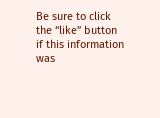Be sure to click the “like” button if this information was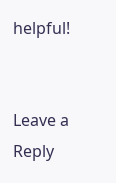helpful!


Leave a Reply